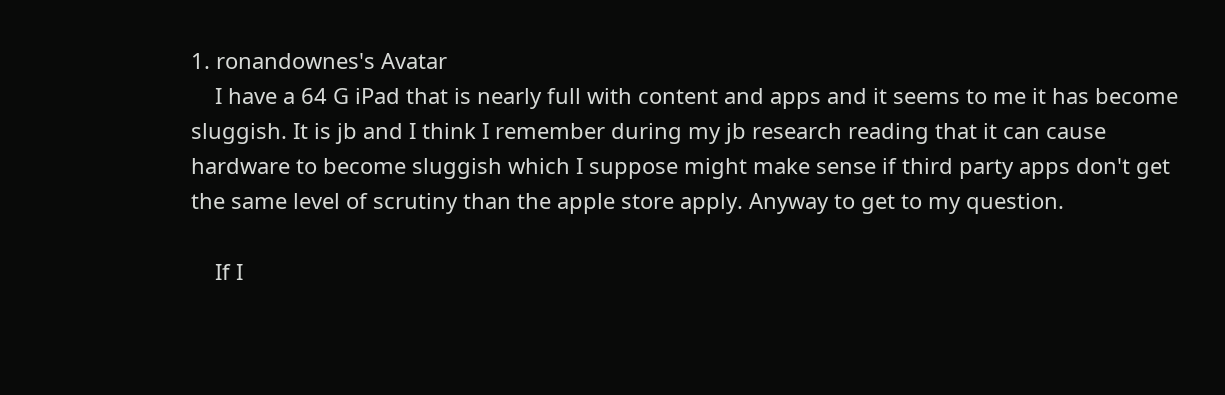1. ronandownes's Avatar
    I have a 64 G iPad that is nearly full with content and apps and it seems to me it has become sluggish. It is jb and I think I remember during my jb research reading that it can cause hardware to become sluggish which I suppose might make sense if third party apps don't get the same level of scrutiny than the apple store apply. Anyway to get to my question.

    If I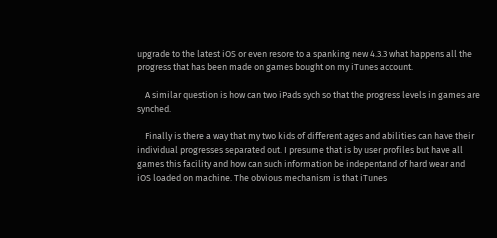upgrade to the latest iOS or even resore to a spanking new 4.3.3 what happens all the progress that has been made on games bought on my iTunes account.

    A similar question is how can two iPads sych so that the progress levels in games are synched.

    Finally is there a way that my two kids of different ages and abilities can have their individual progresses separated out. I presume that is by user profiles but have all games this facility and how can such information be indepentand of hard wear and iOS loaded on machine. The obvious mechanism is that iTunes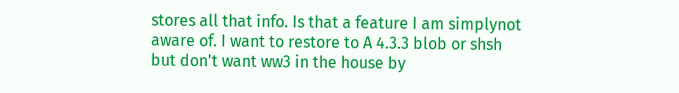stores all that info. Is that a feature I am simplynot aware of. I want to restore to A 4.3.3 blob or shsh but don't want ww3 in the house by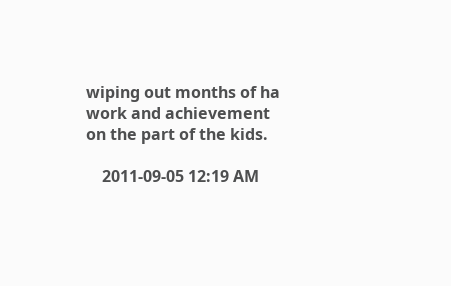wiping out months of ha work and achievement on the part of the kids.

    2011-09-05 12:19 AM